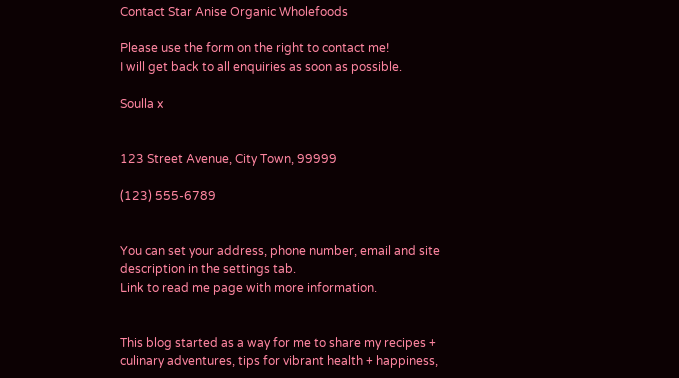Contact Star Anise Organic Wholefoods

Please use the form on the right to contact me!
I will get back to all enquiries as soon as possible.

Soulla x


123 Street Avenue, City Town, 99999

(123) 555-6789


You can set your address, phone number, email and site description in the settings tab.
Link to read me page with more information.


This blog started as a way for me to share my recipes + culinary adventures, tips for vibrant health + happiness,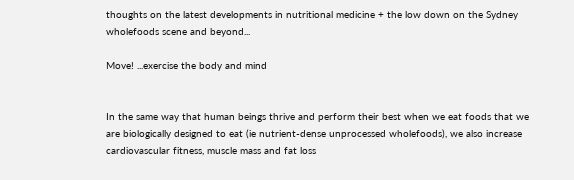thoughts on the latest developments in nutritional medicine + the low down on the Sydney wholefoods scene and beyond...

Move! ...exercise the body and mind


In the same way that human beings thrive and perform their best when we eat foods that we are biologically designed to eat (ie nutrient-dense unprocessed wholefoods), we also increase cardiovascular fitness, muscle mass and fat loss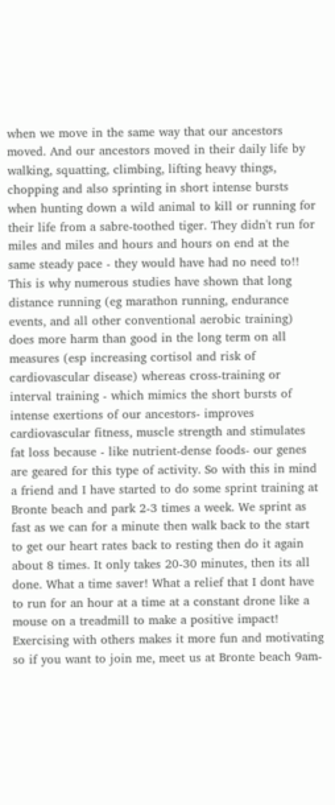when we move in the same way that our ancestors moved. And our ancestors moved in their daily life by walking, squatting, climbing, lifting heavy things, chopping and also sprinting in short intense bursts when hunting down a wild animal to kill or running for their life from a sabre-toothed tiger. They didn't run for miles and miles and hours and hours on end at the same steady pace - they would have had no need to!! This is why numerous studies have shown that long distance running (eg marathon running, endurance events, and all other conventional aerobic training) does more harm than good in the long term on all measures (esp increasing cortisol and risk of cardiovascular disease) whereas cross-training or interval training - which mimics the short bursts of intense exertions of our ancestors- improves cardiovascular fitness, muscle strength and stimulates fat loss because - like nutrient-dense foods- our genes are geared for this type of activity. So with this in mind a friend and I have started to do some sprint training at Bronte beach and park 2-3 times a week. We sprint as fast as we can for a minute then walk back to the start to get our heart rates back to resting then do it again about 8 times. It only takes 20-30 minutes, then its all done. What a time saver! What a relief that I dont have to run for an hour at a time at a constant drone like a mouse on a treadmill to make a positive impact! Exercising with others makes it more fun and motivating so if you want to join me, meet us at Bronte beach 9am-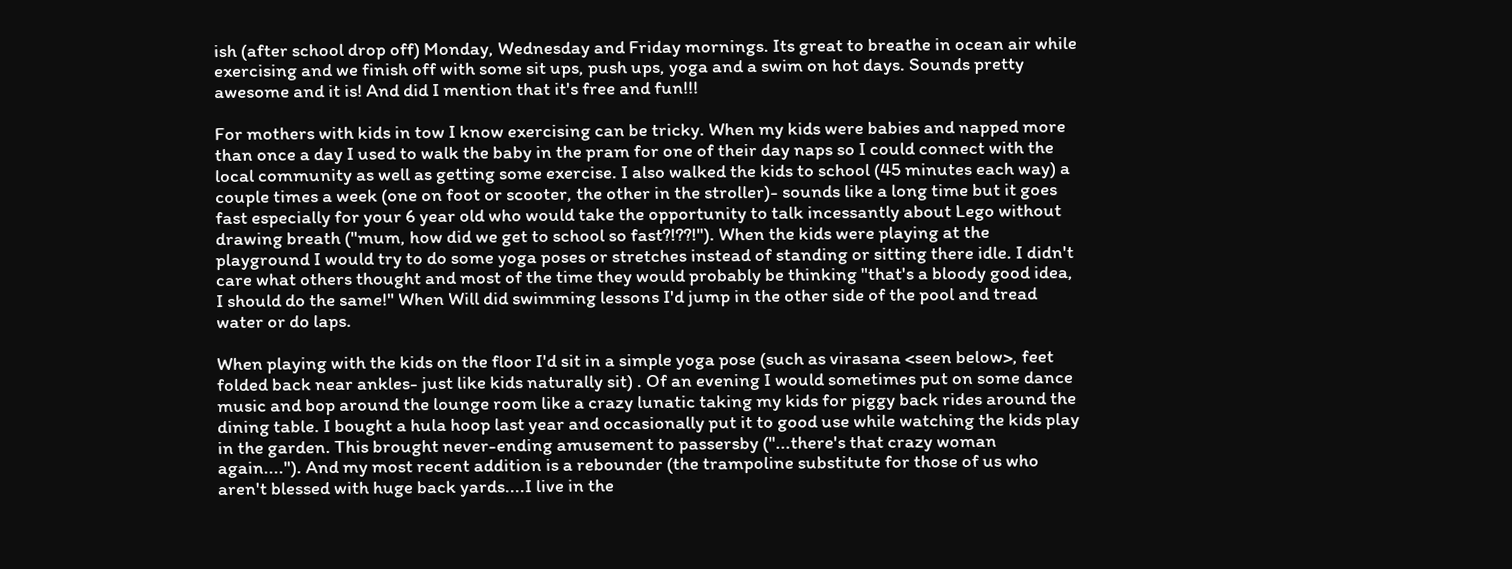ish (after school drop off) Monday, Wednesday and Friday mornings. Its great to breathe in ocean air while exercising and we finish off with some sit ups, push ups, yoga and a swim on hot days. Sounds pretty awesome and it is! And did I mention that it's free and fun!!!

For mothers with kids in tow I know exercising can be tricky. When my kids were babies and napped more than once a day I used to walk the baby in the pram for one of their day naps so I could connect with the local community as well as getting some exercise. I also walked the kids to school (45 minutes each way) a couple times a week (one on foot or scooter, the other in the stroller)- sounds like a long time but it goes fast especially for your 6 year old who would take the opportunity to talk incessantly about Lego without drawing breath ("mum, how did we get to school so fast?!??!"). When the kids were playing at the playground I would try to do some yoga poses or stretches instead of standing or sitting there idle. I didn't care what others thought and most of the time they would probably be thinking "that's a bloody good idea, I should do the same!" When Will did swimming lessons I'd jump in the other side of the pool and tread water or do laps.

When playing with the kids on the floor I'd sit in a simple yoga pose (such as virasana <seen below>, feet folded back near ankles- just like kids naturally sit) . Of an evening I would sometimes put on some dance music and bop around the lounge room like a crazy lunatic taking my kids for piggy back rides around the dining table. I bought a hula hoop last year and occasionally put it to good use while watching the kids play in the garden. This brought never-ending amusement to passersby ("...there's that crazy woman again...."). And my most recent addition is a rebounder (the trampoline substitute for those of us who aren't blessed with huge back yards....I live in the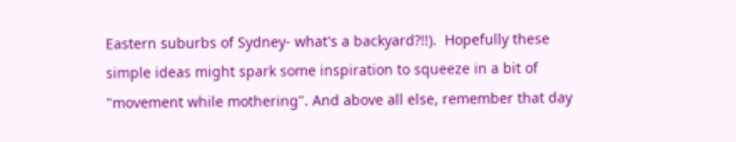Eastern suburbs of Sydney- what's a backyard?!!).  Hopefully these simple ideas might spark some inspiration to squeeze in a bit of "movement while mothering". And above all else, remember that day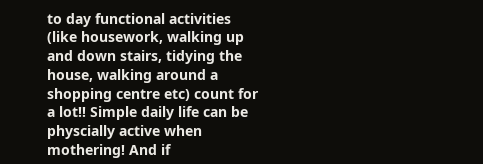to day functional activities (like housework, walking up and down stairs, tidying the house, walking around a shopping centre etc) count for a lot!! Simple daily life can be physcially active when mothering! And if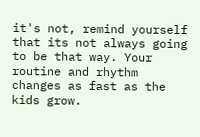it's not, remind yourself that its not always going to be that way. Your routine and rhythm changes as fast as the kids grow.